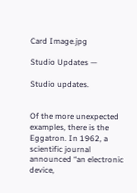Card Image.jpg

Studio Updates —

Studio updates.


Of the more unexpected examples, there is the Eggatron. In 1962, a scientific journal announced “an electronic device,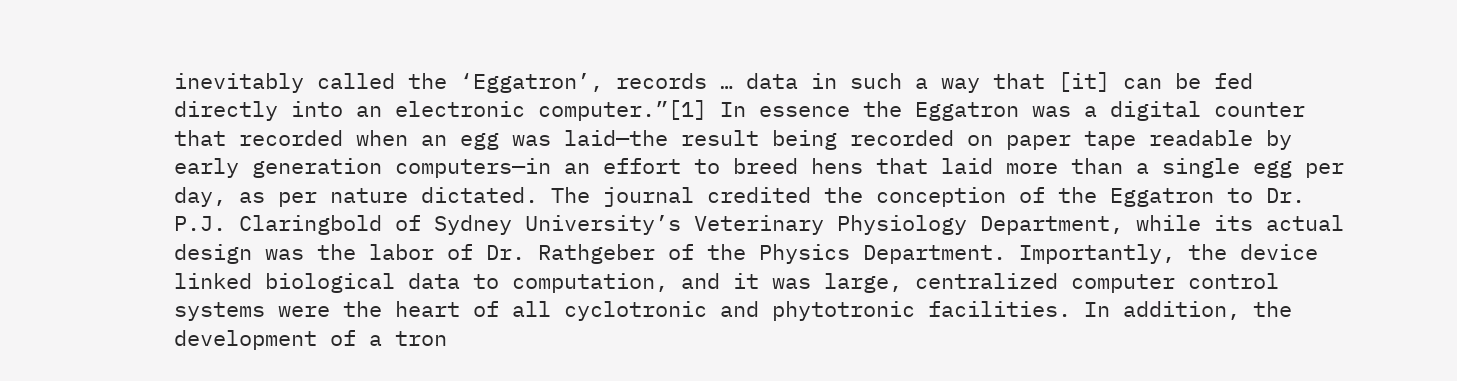inevitably called the ‘Eggatron’, records … data in such a way that [it] can be fed directly into an electronic computer.”[1] In essence the Eggatron was a digital counter that recorded when an egg was laid—the result being recorded on paper tape readable by early generation computers—in an effort to breed hens that laid more than a single egg per day, as per nature dictated. The journal credited the conception of the Eggatron to Dr. P.J. Claringbold of Sydney University’s Veterinary Physiology Department, while its actual design was the labor of Dr. Rathgeber of the Physics Department. Importantly, the device linked biological data to computation, and it was large, centralized computer control systems were the heart of all cyclotronic and phytotronic facilities. In addition, the development of a tron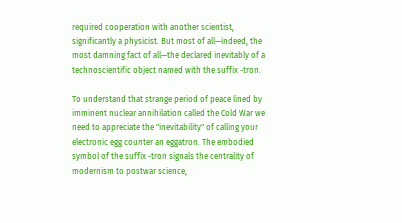required cooperation with another scientist, significantly a physicist. But most of all—indeed, the most damning fact of all—the declared inevitably of a technoscientific object named with the suffix -tron.

To understand that strange period of peace lined by imminent nuclear annihilation called the Cold War we need to appreciate the "inevitability" of calling your electronic egg counter an eggatron. The embodied symbol of the suffix -tron signals the centrality of modernism to postwar science,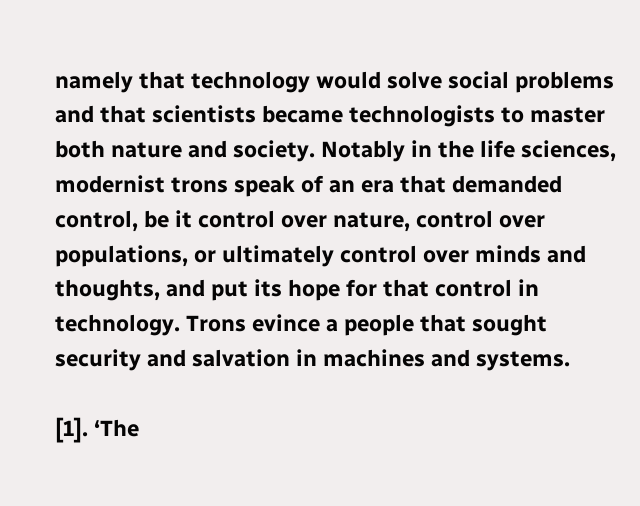namely that technology would solve social problems and that scientists became technologists to master both nature and society. Notably in the life sciences, modernist trons speak of an era that demanded control, be it control over nature, control over populations, or ultimately control over minds and thoughts, and put its hope for that control in technology. Trons evince a people that sought security and salvation in machines and systems.

[1]. ‘The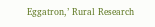Eggatron,’ Rural Research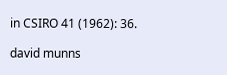in CSIRO 41 (1962): 36.

david munns